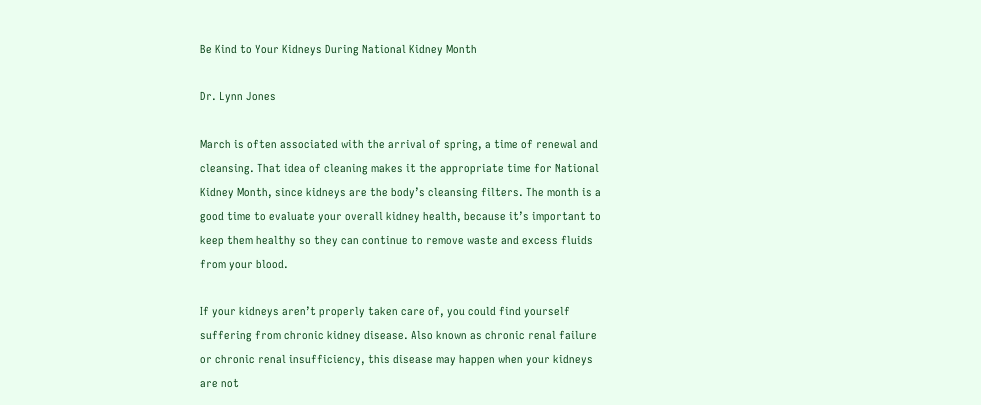Be Kind to Your Kidneys During National Kidney Month

Dr. Lynn Jones

March is often associated with the arrival of spring, a time of renewal and cleansing. That idea of cleaning makes it the appropriate time for National Kidney Month, since kidneys are the body’s cleansing filters. The month is a good time to evaluate your overall kidney health, because it’s important to keep them healthy so they can continue to remove waste and excess fluids from your blood.

If your kidneys aren’t properly taken care of, you could find yourself suffering from chronic kidney disease. Also known as chronic renal failure or chronic renal insufficiency, this disease may happen when your kidneys are not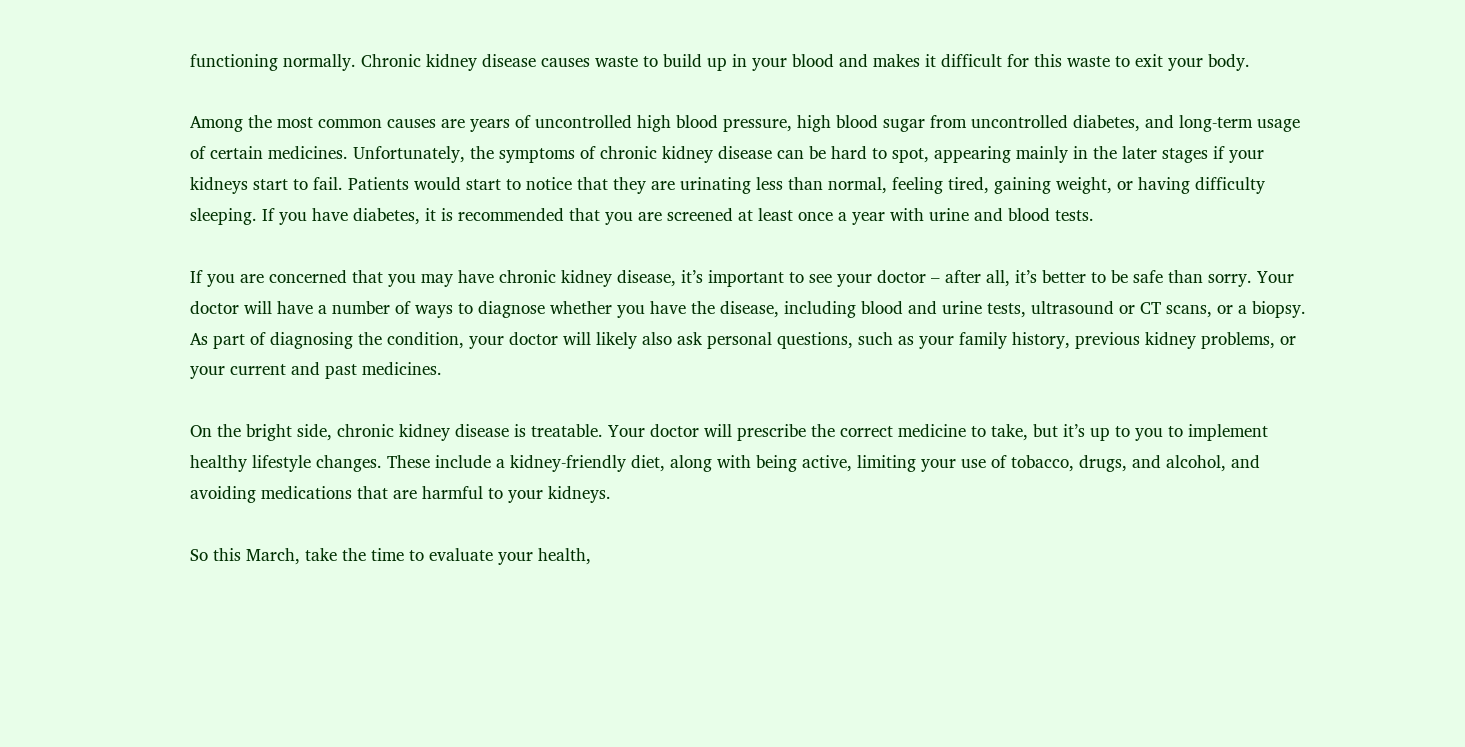functioning normally. Chronic kidney disease causes waste to build up in your blood and makes it difficult for this waste to exit your body.

Among the most common causes are years of uncontrolled high blood pressure, high blood sugar from uncontrolled diabetes, and long-term usage of certain medicines. Unfortunately, the symptoms of chronic kidney disease can be hard to spot, appearing mainly in the later stages if your kidneys start to fail. Patients would start to notice that they are urinating less than normal, feeling tired, gaining weight, or having difficulty sleeping. If you have diabetes, it is recommended that you are screened at least once a year with urine and blood tests.

If you are concerned that you may have chronic kidney disease, it’s important to see your doctor – after all, it’s better to be safe than sorry. Your doctor will have a number of ways to diagnose whether you have the disease, including blood and urine tests, ultrasound or CT scans, or a biopsy. As part of diagnosing the condition, your doctor will likely also ask personal questions, such as your family history, previous kidney problems, or your current and past medicines.

On the bright side, chronic kidney disease is treatable. Your doctor will prescribe the correct medicine to take, but it’s up to you to implement healthy lifestyle changes. These include a kidney-friendly diet, along with being active, limiting your use of tobacco, drugs, and alcohol, and avoiding medications that are harmful to your kidneys.

So this March, take the time to evaluate your health,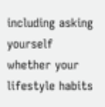including asking yourself whether your lifestyle habits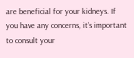are beneficial for your kidneys. If you have any concerns, it’s important to consult your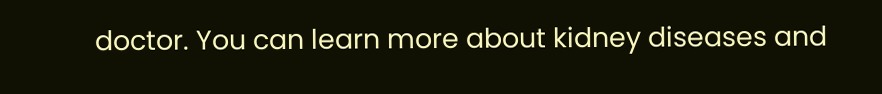doctor. You can learn more about kidney diseases and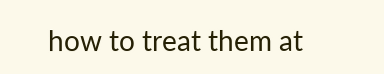how to treat them at